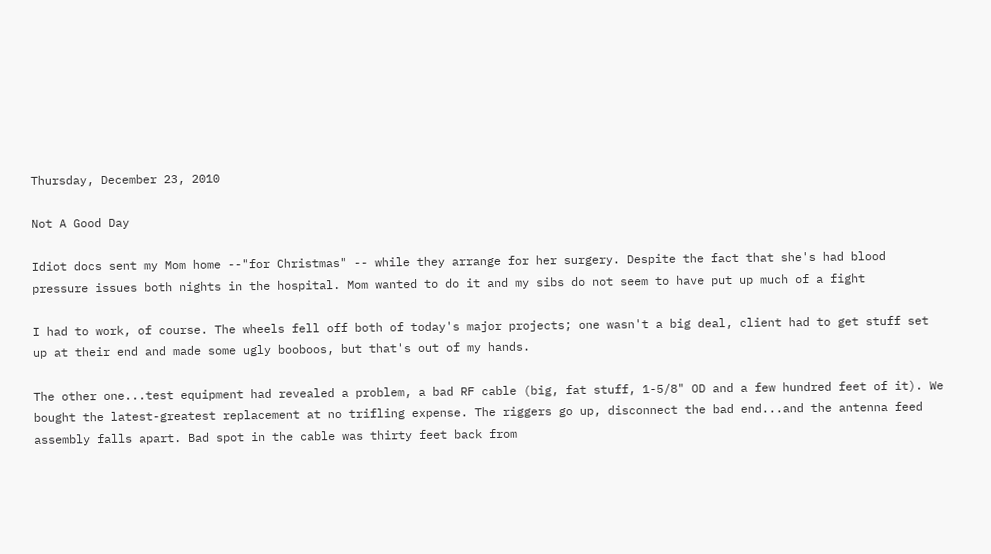Thursday, December 23, 2010

Not A Good Day

Idiot docs sent my Mom home --"for Christmas" -- while they arrange for her surgery. Despite the fact that she's had blood pressure issues both nights in the hospital. Mom wanted to do it and my sibs do not seem to have put up much of a fight

I had to work, of course. The wheels fell off both of today's major projects; one wasn't a big deal, client had to get stuff set up at their end and made some ugly booboos, but that's out of my hands.

The other one...test equipment had revealed a problem, a bad RF cable (big, fat stuff, 1-5/8" OD and a few hundred feet of it). We bought the latest-greatest replacement at no trifling expense. The riggers go up, disconnect the bad end...and the antenna feed assembly falls apart. Bad spot in the cable was thirty feet back from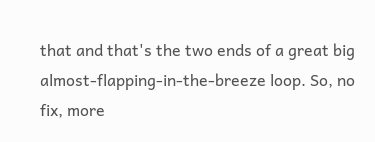that and that's the two ends of a great big almost-flapping-in-the-breeze loop. So, no fix, more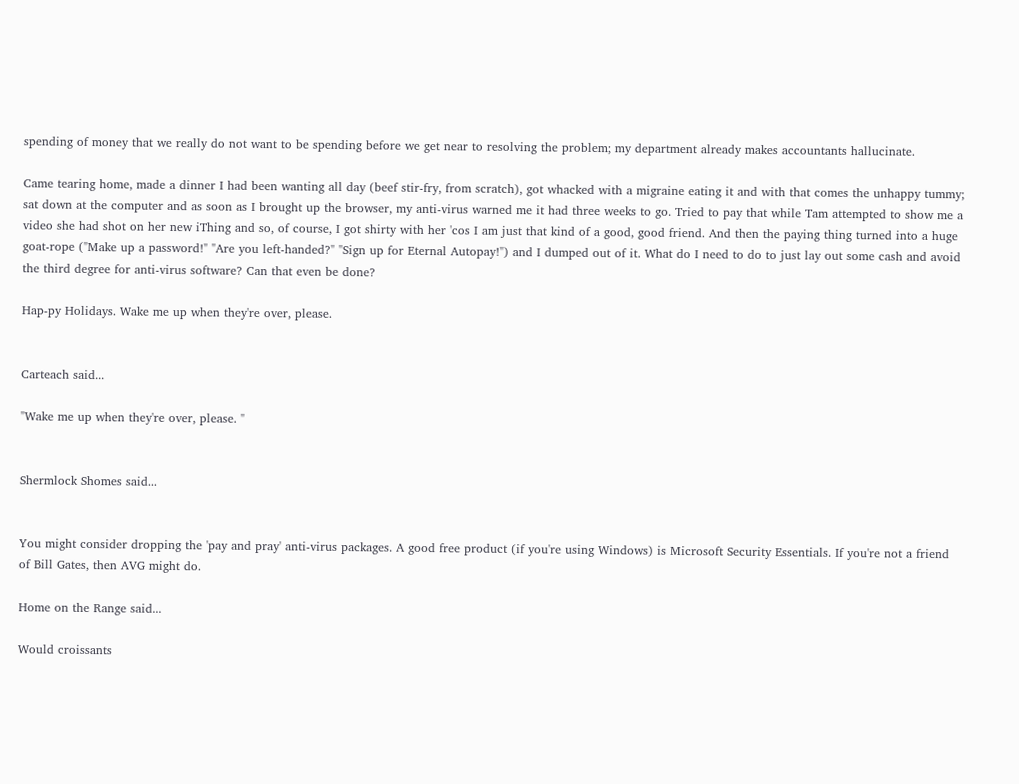spending of money that we really do not want to be spending before we get near to resolving the problem; my department already makes accountants hallucinate.

Came tearing home, made a dinner I had been wanting all day (beef stir-fry, from scratch), got whacked with a migraine eating it and with that comes the unhappy tummy; sat down at the computer and as soon as I brought up the browser, my anti-virus warned me it had three weeks to go. Tried to pay that while Tam attempted to show me a video she had shot on her new iThing and so, of course, I got shirty with her 'cos I am just that kind of a good, good friend. And then the paying thing turned into a huge goat-rope ("Make up a password!" "Are you left-handed?" "Sign up for Eternal Autopay!") and I dumped out of it. What do I need to do to just lay out some cash and avoid the third degree for anti-virus software? Can that even be done?

Hap-py Holidays. Wake me up when they're over, please.


Carteach said...

"Wake me up when they're over, please. "


Shermlock Shomes said...


You might consider dropping the 'pay and pray' anti-virus packages. A good free product (if you're using Windows) is Microsoft Security Essentials. If you're not a friend of Bill Gates, then AVG might do.

Home on the Range said...

Would croissants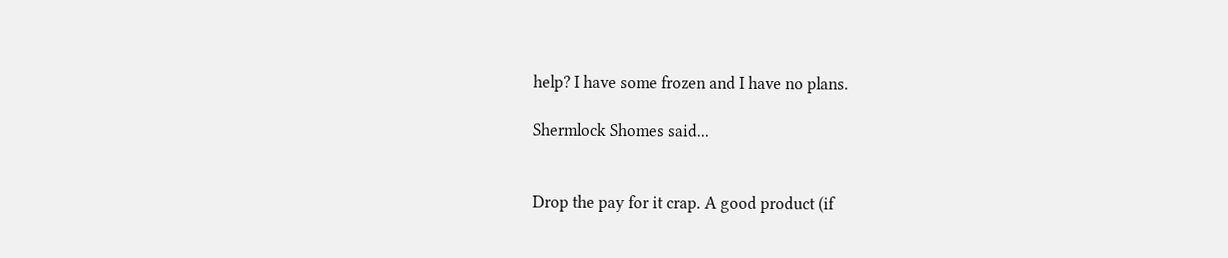help? I have some frozen and I have no plans.

Shermlock Shomes said...


Drop the pay for it crap. A good product (if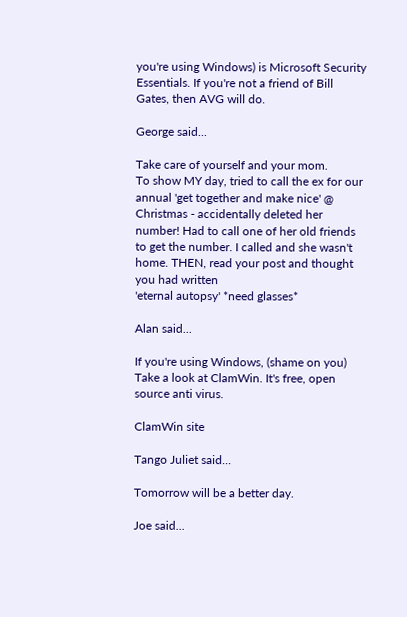you're using Windows) is Microsoft Security Essentials. If you're not a friend of Bill Gates, then AVG will do.

George said...

Take care of yourself and your mom.
To show MY day, tried to call the ex for our annual 'get together and make nice' @ Christmas - accidentally deleted her number! Had to call one of her old friends to get the number. I called and she wasn't home. THEN, read your post and thought you had written
'eternal autopsy' *need glasses*

Alan said...

If you're using Windows, (shame on you) Take a look at ClamWin. It's free, open source anti virus.

ClamWin site

Tango Juliet said...

Tomorrow will be a better day.

Joe said...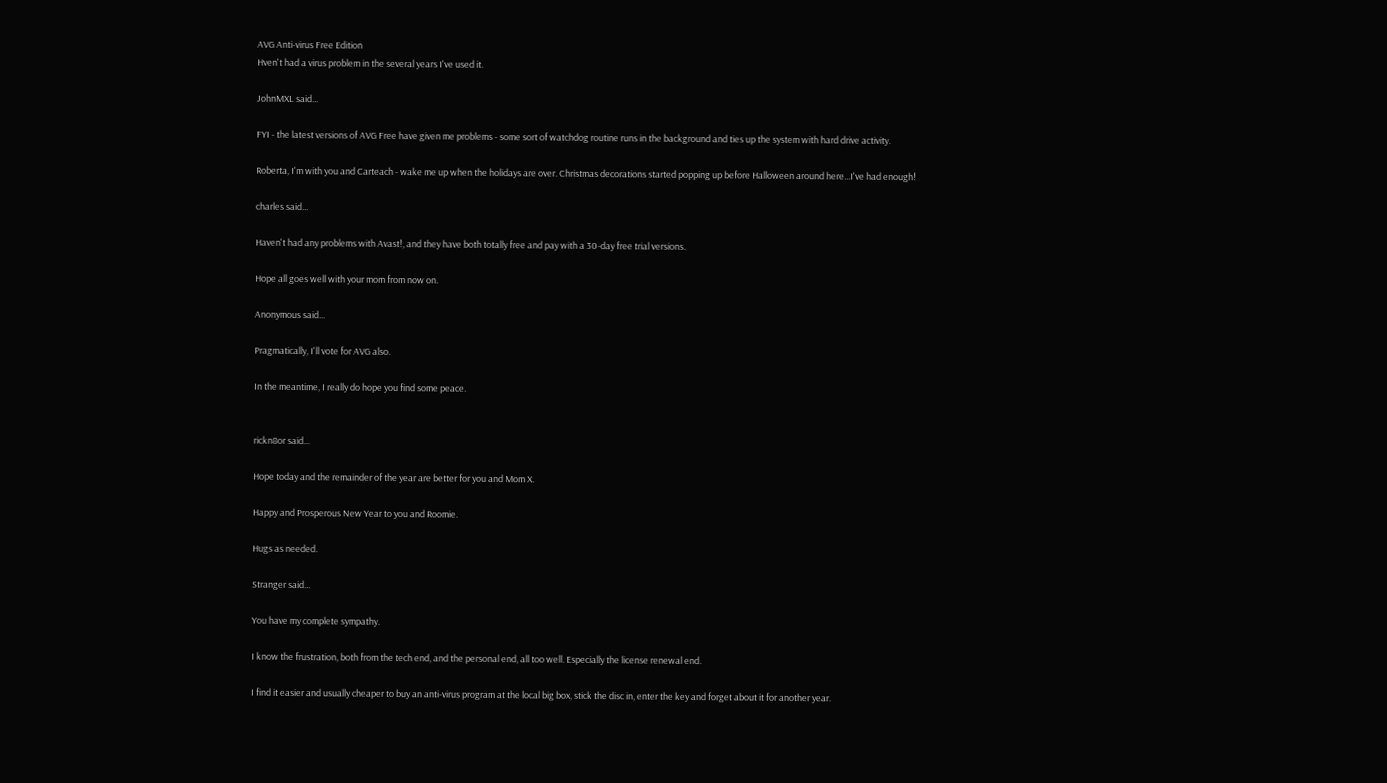AVG Anti-virus Free Edition
Hven't had a virus problem in the several years I've used it.

JohnMXL said...

FYI - the latest versions of AVG Free have given me problems - some sort of watchdog routine runs in the background and ties up the system with hard drive activity.

Roberta, I'm with you and Carteach - wake me up when the holidays are over. Christmas decorations started popping up before Halloween around here...I've had enough!

charles said...

Haven't had any problems with Avast!, and they have both totally free and pay with a 30-day free trial versions.

Hope all goes well with your mom from now on.

Anonymous said...

Pragmatically, I'll vote for AVG also.

In the meantime, I really do hope you find some peace.


rickn8or said...

Hope today and the remainder of the year are better for you and Mom X.

Happy and Prosperous New Year to you and Roomie.

Hugs as needed.

Stranger said...

You have my complete sympathy.

I know the frustration, both from the tech end, and the personal end, all too well. Especially the license renewal end.

I find it easier and usually cheaper to buy an anti-virus program at the local big box, stick the disc in, enter the key and forget about it for another year.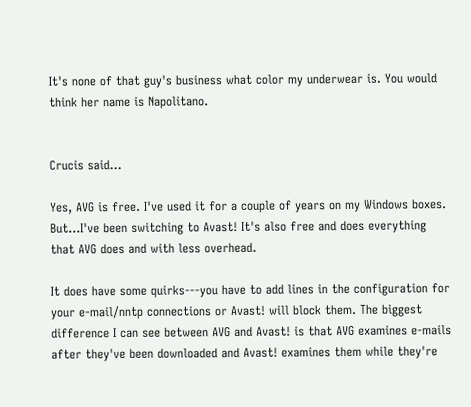It's none of that guy's business what color my underwear is. You would think her name is Napolitano.


Crucis said...

Yes, AVG is free. I've used it for a couple of years on my Windows boxes. But...I've been switching to Avast! It's also free and does everything that AVG does and with less overhead.

It does have some quirks---you have to add lines in the configuration for your e-mail/nntp connections or Avast! will block them. The biggest difference I can see between AVG and Avast! is that AVG examines e-mails after they've been downloaded and Avast! examines them while they're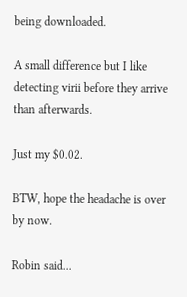being downloaded.

A small difference but I like detecting virii before they arrive than afterwards.

Just my $0.02.

BTW, hope the headache is over by now.

Robin said...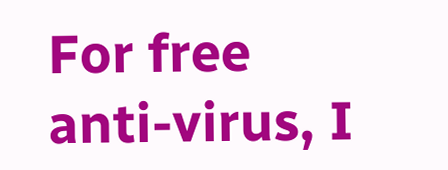For free anti-virus, I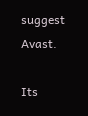suggest Avast.

Its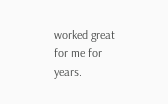worked great for me for years.